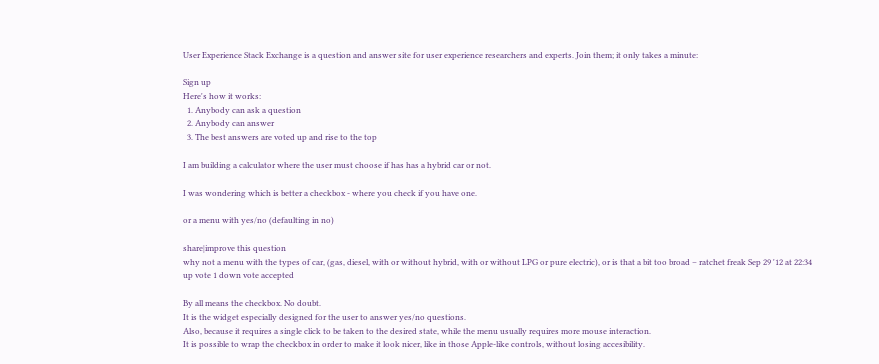User Experience Stack Exchange is a question and answer site for user experience researchers and experts. Join them; it only takes a minute:

Sign up
Here's how it works:
  1. Anybody can ask a question
  2. Anybody can answer
  3. The best answers are voted up and rise to the top

I am building a calculator where the user must choose if has has a hybrid car or not.

I was wondering which is better a checkbox - where you check if you have one.

or a menu with yes/no (defaulting in no)

share|improve this question
why not a menu with the types of car, (gas, diesel, with or without hybrid, with or without LPG or pure electric), or is that a bit too broad – ratchet freak Sep 29 '12 at 22:34
up vote 1 down vote accepted

By all means the checkbox. No doubt.
It is the widget especially designed for the user to answer yes/no questions.
Also, because it requires a single click to be taken to the desired state, while the menu usually requires more mouse interaction.
It is possible to wrap the checkbox in order to make it look nicer, like in those Apple-like controls, without losing accesibility.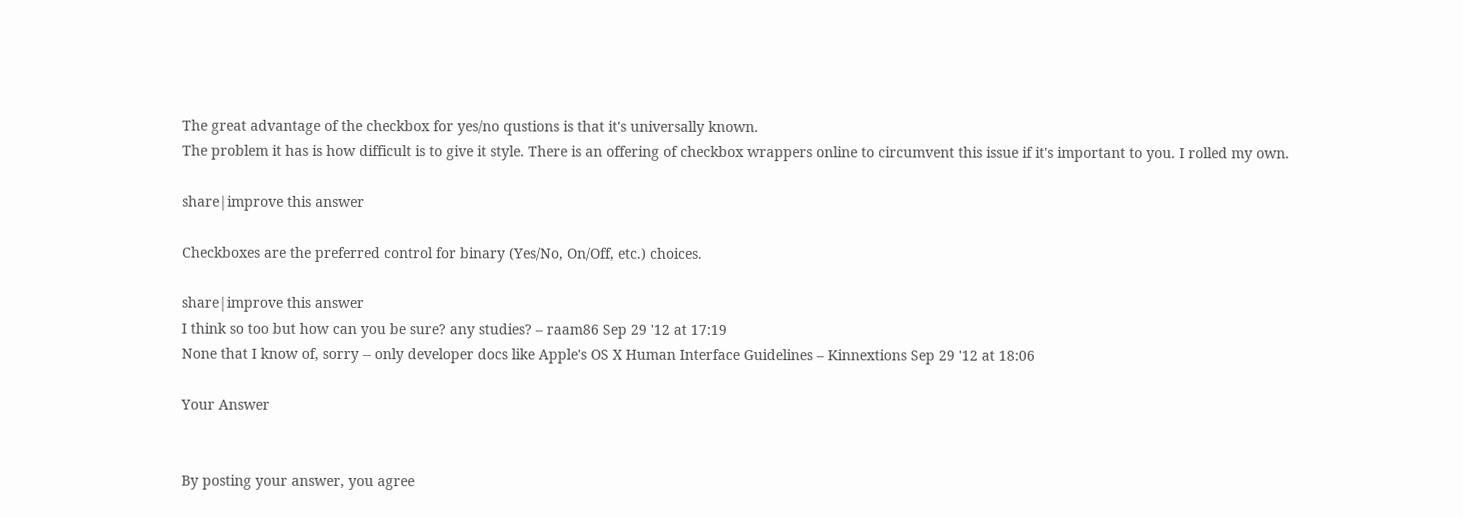The great advantage of the checkbox for yes/no qustions is that it's universally known.
The problem it has is how difficult is to give it style. There is an offering of checkbox wrappers online to circumvent this issue if it's important to you. I rolled my own.

share|improve this answer

Checkboxes are the preferred control for binary (Yes/No, On/Off, etc.) choices.

share|improve this answer
I think so too but how can you be sure? any studies? – raam86 Sep 29 '12 at 17:19
None that I know of, sorry -- only developer docs like Apple's OS X Human Interface Guidelines – Kinnextions Sep 29 '12 at 18:06

Your Answer


By posting your answer, you agree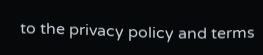to the privacy policy and terms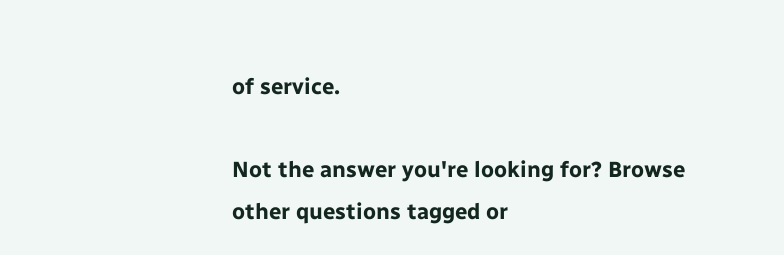of service.

Not the answer you're looking for? Browse other questions tagged or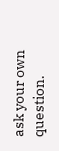ask your own question.